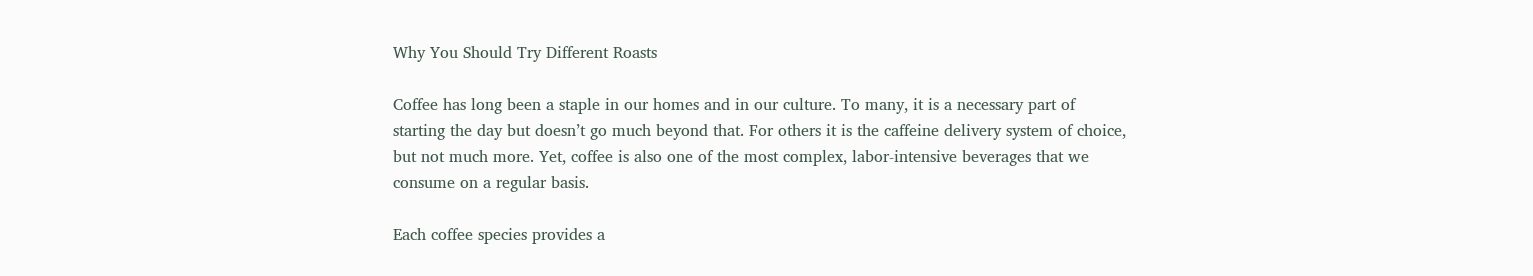Why You Should Try Different Roasts

Coffee has long been a staple in our homes and in our culture. To many, it is a necessary part of starting the day but doesn’t go much beyond that. For others it is the caffeine delivery system of choice, but not much more. Yet, coffee is also one of the most complex, labor-intensive beverages that we consume on a regular basis.

Each coffee species provides a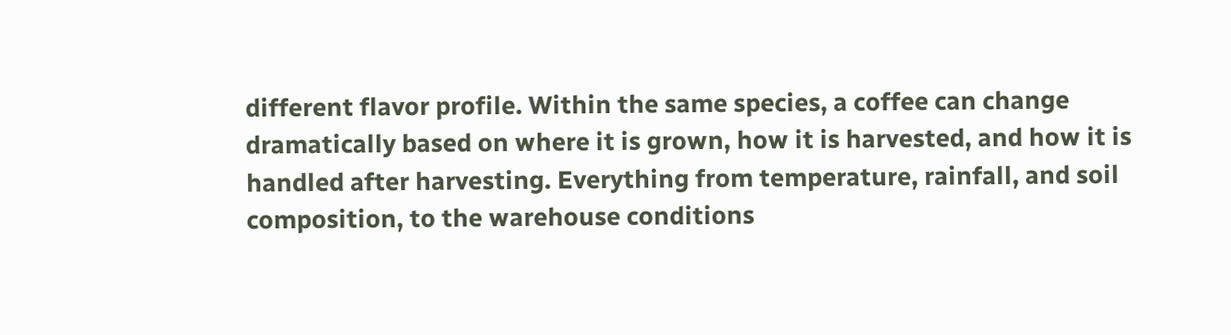different flavor profile. Within the same species, a coffee can change dramatically based on where it is grown, how it is harvested, and how it is handled after harvesting. Everything from temperature, rainfall, and soil composition, to the warehouse conditions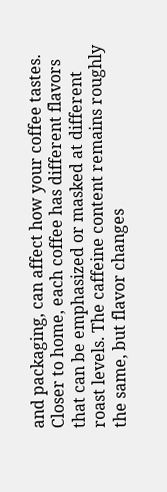and packaging, can affect how your coffee tastes. Closer to home, each coffee has different flavors that can be emphasized or masked at different roast levels. The caffeine content remains roughly the same, but flavor changes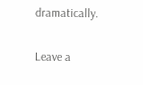dramatically.

Leave a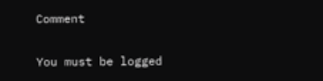Comment

You must be logged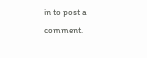in to post a comment.